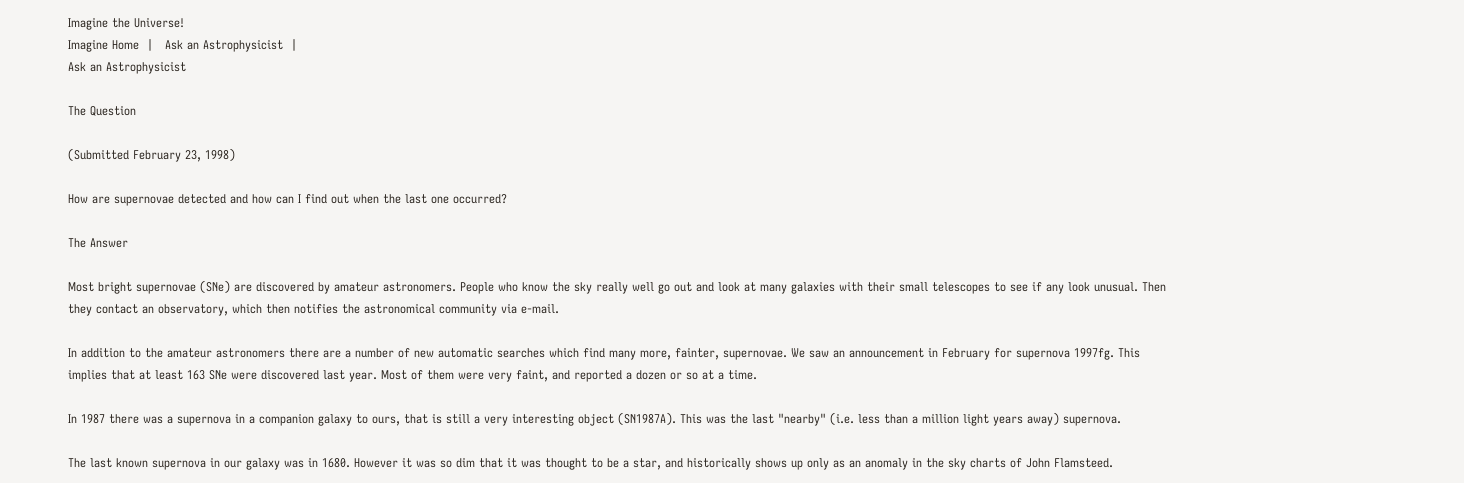Imagine the Universe!
Imagine Home  |   Ask an Astrophysicist  |
Ask an Astrophysicist

The Question

(Submitted February 23, 1998)

How are supernovae detected and how can I find out when the last one occurred?

The Answer

Most bright supernovae (SNe) are discovered by amateur astronomers. People who know the sky really well go out and look at many galaxies with their small telescopes to see if any look unusual. Then they contact an observatory, which then notifies the astronomical community via e-mail.

In addition to the amateur astronomers there are a number of new automatic searches which find many more, fainter, supernovae. We saw an announcement in February for supernova 1997fg. This implies that at least 163 SNe were discovered last year. Most of them were very faint, and reported a dozen or so at a time.

In 1987 there was a supernova in a companion galaxy to ours, that is still a very interesting object (SN1987A). This was the last "nearby" (i.e. less than a million light years away) supernova.

The last known supernova in our galaxy was in 1680. However it was so dim that it was thought to be a star, and historically shows up only as an anomaly in the sky charts of John Flamsteed.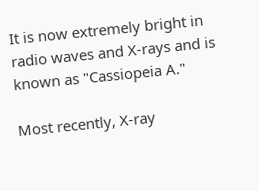It is now extremely bright in radio waves and X-rays and is known as "Cassiopeia A."

Most recently, X-ray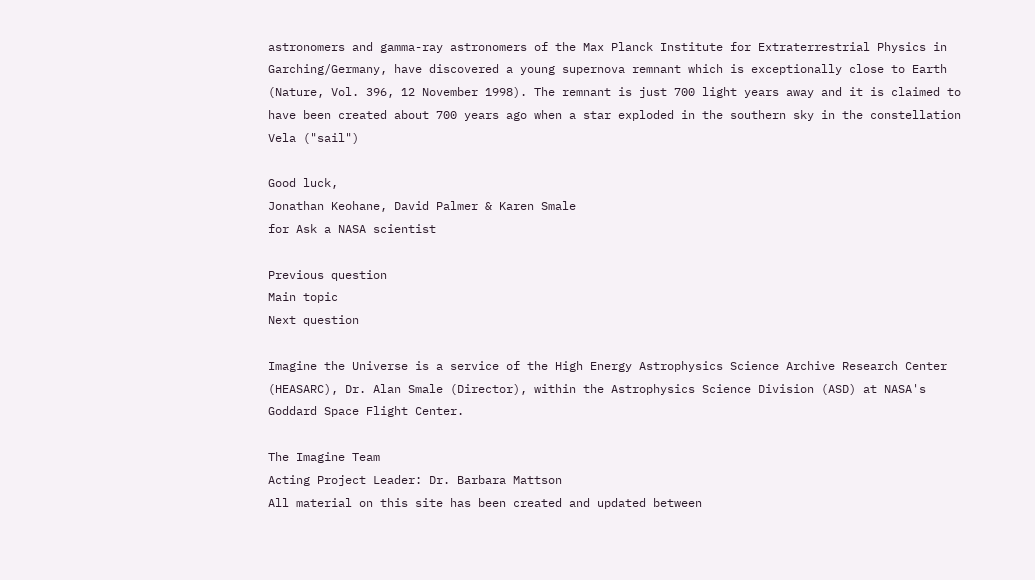astronomers and gamma-ray astronomers of the Max Planck Institute for Extraterrestrial Physics in Garching/Germany, have discovered a young supernova remnant which is exceptionally close to Earth (Nature, Vol. 396, 12 November 1998). The remnant is just 700 light years away and it is claimed to have been created about 700 years ago when a star exploded in the southern sky in the constellation Vela ("sail")

Good luck,
Jonathan Keohane, David Palmer & Karen Smale
for Ask a NASA scientist

Previous question
Main topic
Next question

Imagine the Universe is a service of the High Energy Astrophysics Science Archive Research Center (HEASARC), Dr. Alan Smale (Director), within the Astrophysics Science Division (ASD) at NASA's Goddard Space Flight Center.

The Imagine Team
Acting Project Leader: Dr. Barbara Mattson
All material on this site has been created and updated between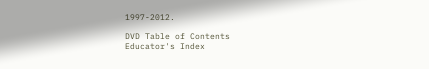1997-2012.

DVD Table of Contents
Educator's Index